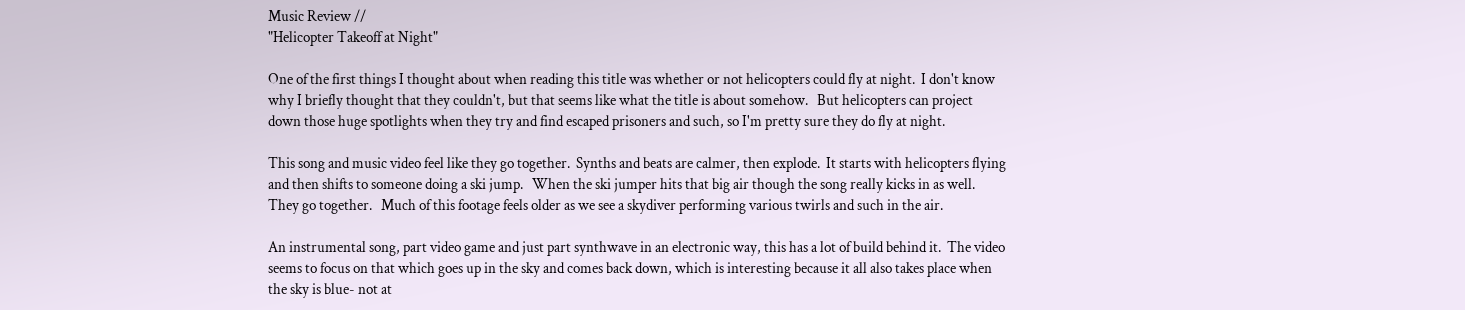Music Review //
"Helicopter Takeoff at Night"

One of the first things I thought about when reading this title was whether or not helicopters could fly at night.  I don't know why I briefly thought that they couldn't, but that seems like what the title is about somehow.   But helicopters can project down those huge spotlights when they try and find escaped prisoners and such, so I'm pretty sure they do fly at night.

This song and music video feel like they go together.  Synths and beats are calmer, then explode.  It starts with helicopters flying and then shifts to someone doing a ski jump.   When the ski jumper hits that big air though the song really kicks in as well.  They go together.   Much of this footage feels older as we see a skydiver performing various twirls and such in the air.

An instrumental song, part video game and just part synthwave in an electronic way, this has a lot of build behind it.  The video seems to focus on that which goes up in the sky and comes back down, which is interesting because it all also takes place when the sky is blue- not at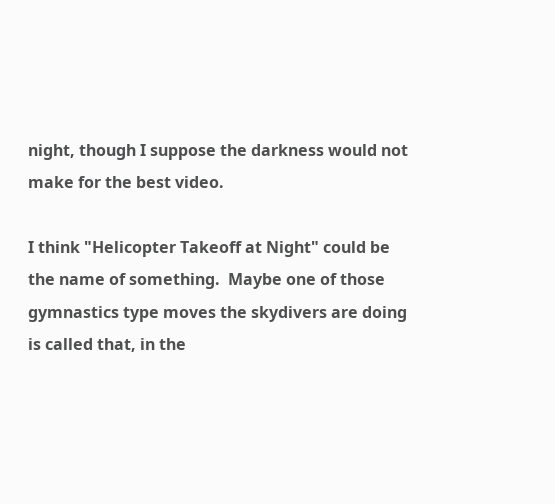night, though I suppose the darkness would not make for the best video.

I think "Helicopter Takeoff at Night" could be the name of something.  Maybe one of those gymnastics type moves the skydivers are doing is called that, in the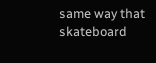same way that skateboard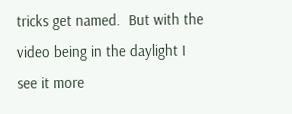tricks get named.  But with the video being in the daylight I see it more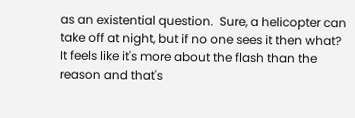as an existential question.  Sure, a helicopter can take off at night, but if no one sees it then what?   It feels like it's more about the flash than the reason and that's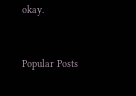okay.


Popular Posts